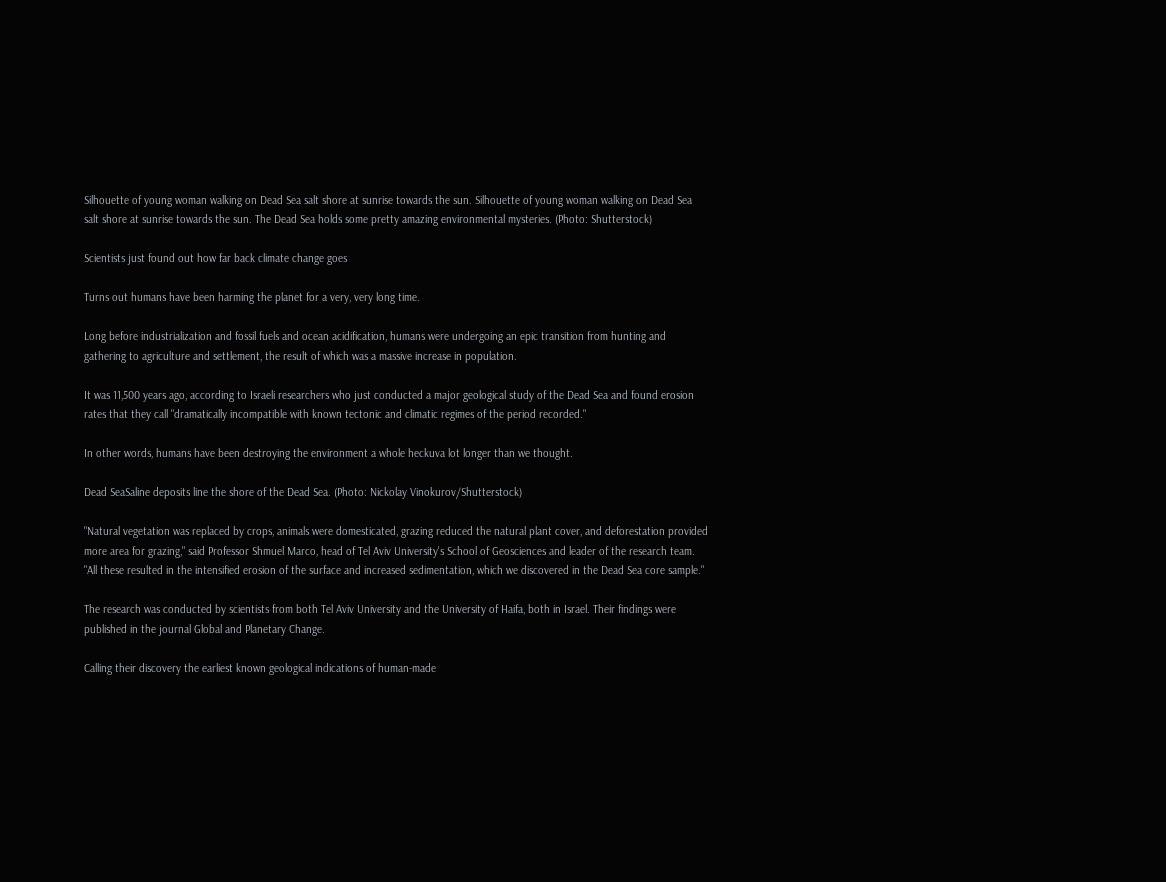Silhouette of young woman walking on Dead Sea salt shore at sunrise towards the sun. Silhouette of young woman walking on Dead Sea salt shore at sunrise towards the sun. The Dead Sea holds some pretty amazing environmental mysteries. (Photo: Shutterstock)

Scientists just found out how far back climate change goes

Turns out humans have been harming the planet for a very, very long time.

Long before industrialization and fossil fuels and ocean acidification, humans were undergoing an epic transition from hunting and gathering to agriculture and settlement, the result of which was a massive increase in population.

It was 11,500 years ago, according to Israeli researchers who just conducted a major geological study of the Dead Sea and found erosion rates that they call "dramatically incompatible with known tectonic and climatic regimes of the period recorded."

In other words, humans have been destroying the environment a whole heckuva lot longer than we thought.

Dead SeaSaline deposits line the shore of the Dead Sea. (Photo: Nickolay Vinokurov/Shutterstock)

"Natural vegetation was replaced by crops, animals were domesticated, grazing reduced the natural plant cover, and deforestation provided more area for grazing," said Professor Shmuel Marco, head of Tel Aviv University's School of Geosciences and leader of the research team. "All these resulted in the intensified erosion of the surface and increased sedimentation, which we discovered in the Dead Sea core sample."

The research was conducted by scientists from both Tel Aviv University and the University of Haifa, both in Israel. Their findings were published in the journal Global and Planetary Change.

Calling their discovery the earliest known geological indications of human-made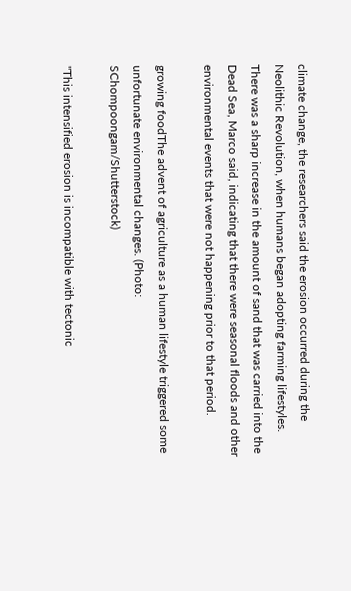climate change, the researchers said the erosion occurred during the Neolithic Revolution, when humans began adopting farming lifestyles. There was a sharp increase in the amount of sand that was carried into the Dead Sea, Marco said, indicating that there were seasonal floods and other environmental events that were not happening prior to that period.

growing foodThe advent of agriculture as a human lifestyle triggered some unfortunate environmental changes. (Photo: SChompoongam/Shutterstock)

"This intensified erosion is incompatible with tectonic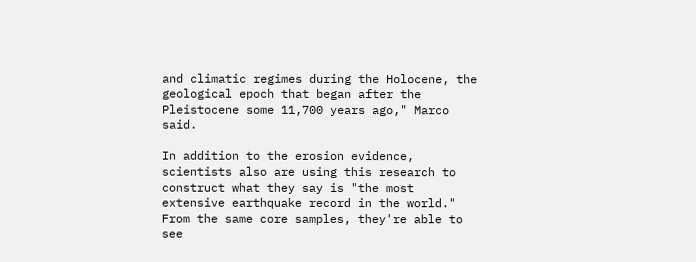and climatic regimes during the Holocene, the geological epoch that began after the Pleistocene some 11,700 years ago," Marco said.

In addition to the erosion evidence, scientists also are using this research to construct what they say is "the most extensive earthquake record in the world." From the same core samples, they're able to see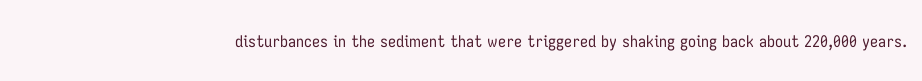disturbances in the sediment that were triggered by shaking going back about 220,000 years.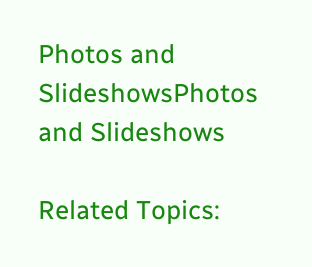Photos and SlideshowsPhotos and Slideshows

Related Topics: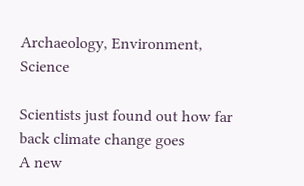Archaeology, Environment, Science

Scientists just found out how far back climate change goes
A new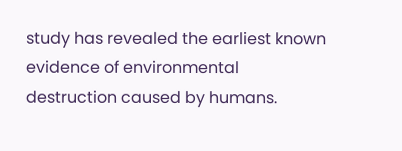study has revealed the earliest known evidence of environmental destruction caused by humans.